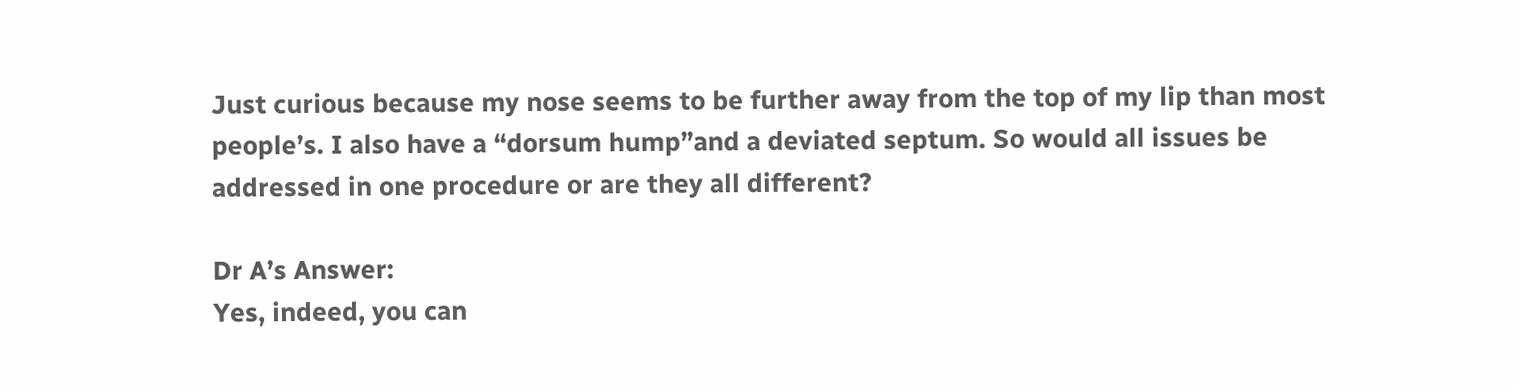Just curious because my nose seems to be further away from the top of my lip than most people’s. I also have a “dorsum hump”and a deviated septum. So would all issues be addressed in one procedure or are they all different?

Dr A’s Answer:
Yes, indeed, you can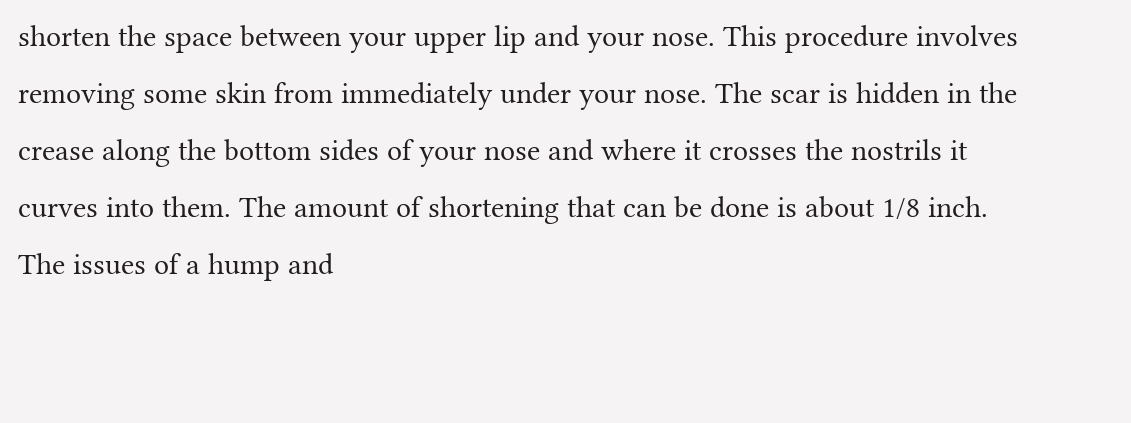shorten the space between your upper lip and your nose. This procedure involves removing some skin from immediately under your nose. The scar is hidden in the crease along the bottom sides of your nose and where it crosses the nostrils it curves into them. The amount of shortening that can be done is about 1/8 inch. The issues of a hump and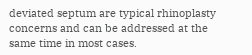deviated septum are typical rhinoplasty concerns and can be addressed at the same time in most cases.